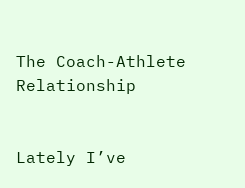The Coach-Athlete Relationship


Lately I’ve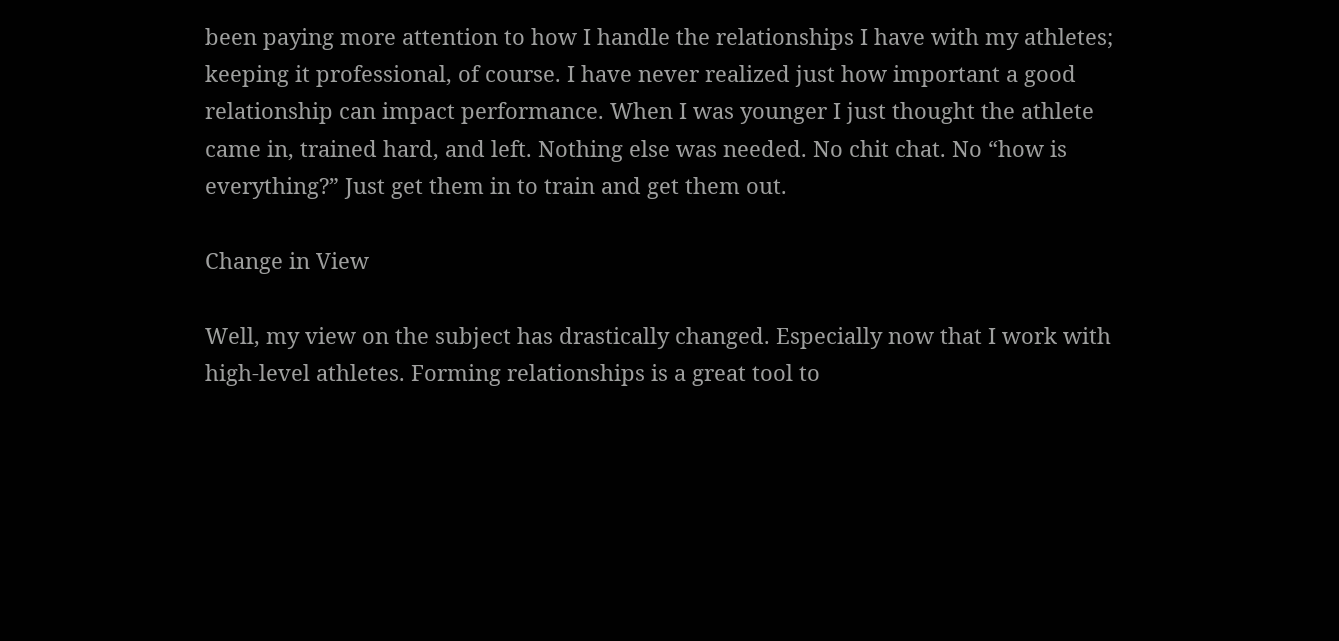been paying more attention to how I handle the relationships I have with my athletes; keeping it professional, of course. I have never realized just how important a good relationship can impact performance. When I was younger I just thought the athlete came in, trained hard, and left. Nothing else was needed. No chit chat. No “how is everything?” Just get them in to train and get them out.

Change in View

Well, my view on the subject has drastically changed. Especially now that I work with high-level athletes. Forming relationships is a great tool to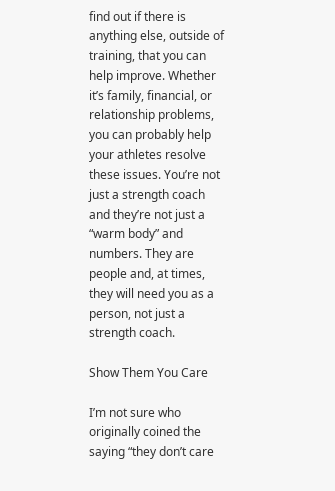find out if there is anything else, outside of training, that you can help improve. Whether it’s family, financial, or relationship problems, you can probably help your athletes resolve these issues. You’re not just a strength coach and they’re not just a “warm body” and numbers. They are people and, at times, they will need you as a person, not just a strength coach.

Show Them You Care

I’m not sure who originally coined the saying “they don’t care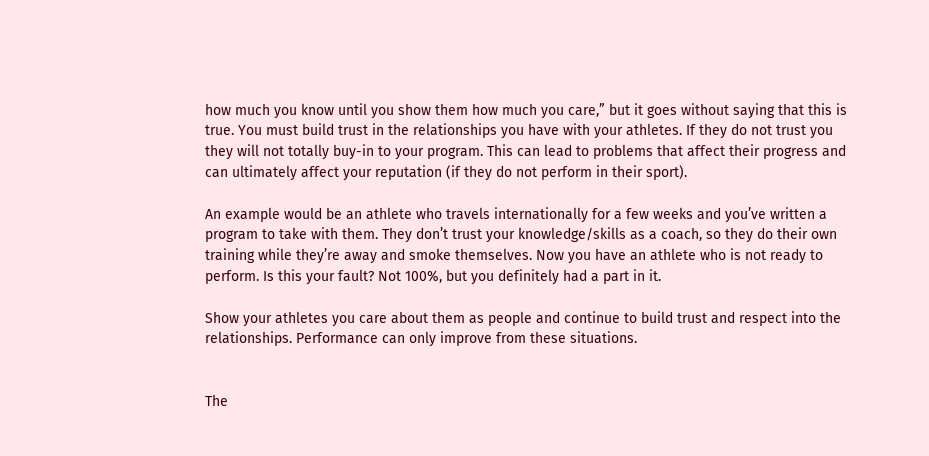how much you know until you show them how much you care,” but it goes without saying that this is true. You must build trust in the relationships you have with your athletes. If they do not trust you they will not totally buy-in to your program. This can lead to problems that affect their progress and can ultimately affect your reputation (if they do not perform in their sport).

An example would be an athlete who travels internationally for a few weeks and you’ve written a program to take with them. They don’t trust your knowledge/skills as a coach, so they do their own training while they’re away and smoke themselves. Now you have an athlete who is not ready to perform. Is this your fault? Not 100%, but you definitely had a part in it.

Show your athletes you care about them as people and continue to build trust and respect into the relationships. Performance can only improve from these situations.


The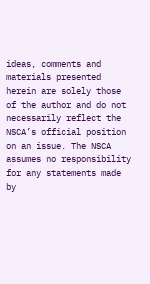ideas, comments and materials presented herein are solely those of the author and do not necessarily reflect the NSCA’s official position on an issue. The NSCA assumes no responsibility for any statements made by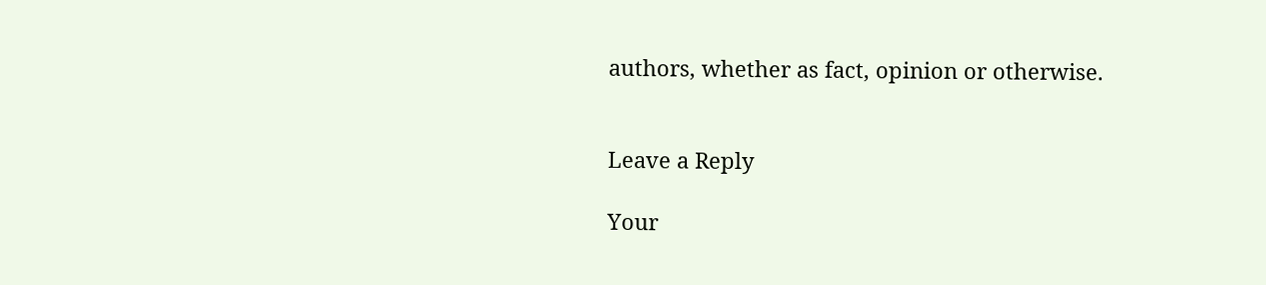authors, whether as fact, opinion or otherwise.


Leave a Reply

Your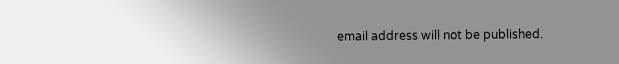email address will not be published.